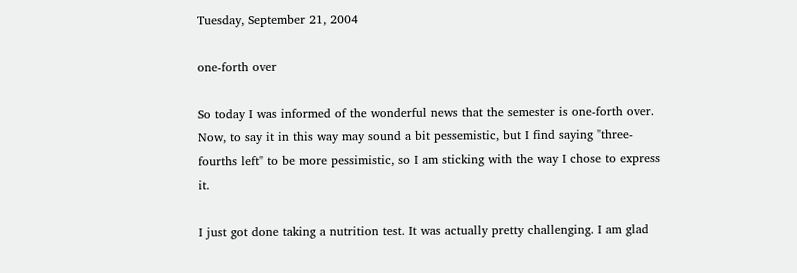Tuesday, September 21, 2004

one-forth over

So today I was informed of the wonderful news that the semester is one-forth over. Now, to say it in this way may sound a bit pessemistic, but I find saying "three-fourths left" to be more pessimistic, so I am sticking with the way I chose to express it.

I just got done taking a nutrition test. It was actually pretty challenging. I am glad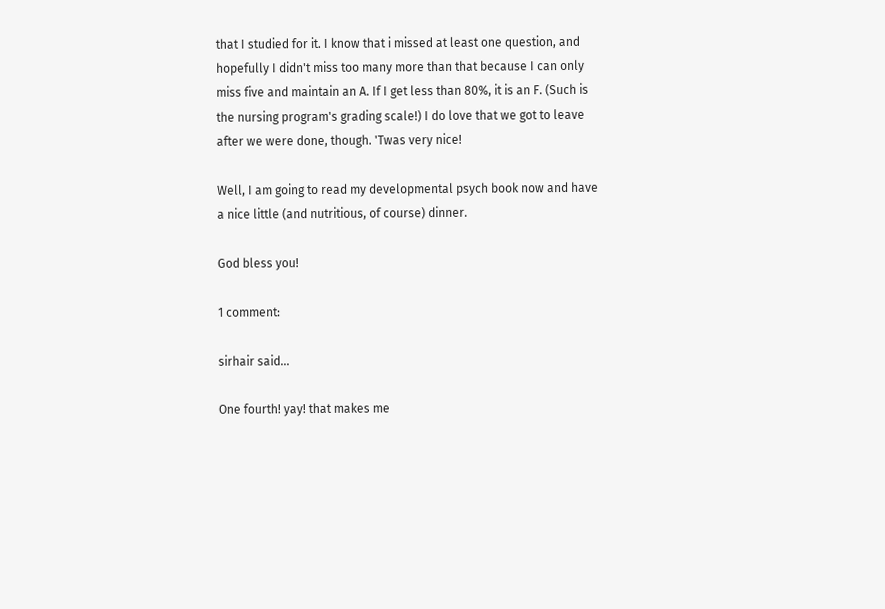that I studied for it. I know that i missed at least one question, and hopefully I didn't miss too many more than that because I can only miss five and maintain an A. If I get less than 80%, it is an F. (Such is the nursing program's grading scale!) I do love that we got to leave after we were done, though. 'Twas very nice!

Well, I am going to read my developmental psych book now and have a nice little (and nutritious, of course) dinner.

God bless you!

1 comment:

sirhair said...

One fourth! yay! that makes me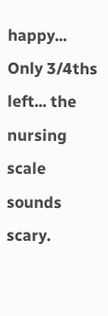happy... Only 3/4ths left... the nursing scale sounds scary.